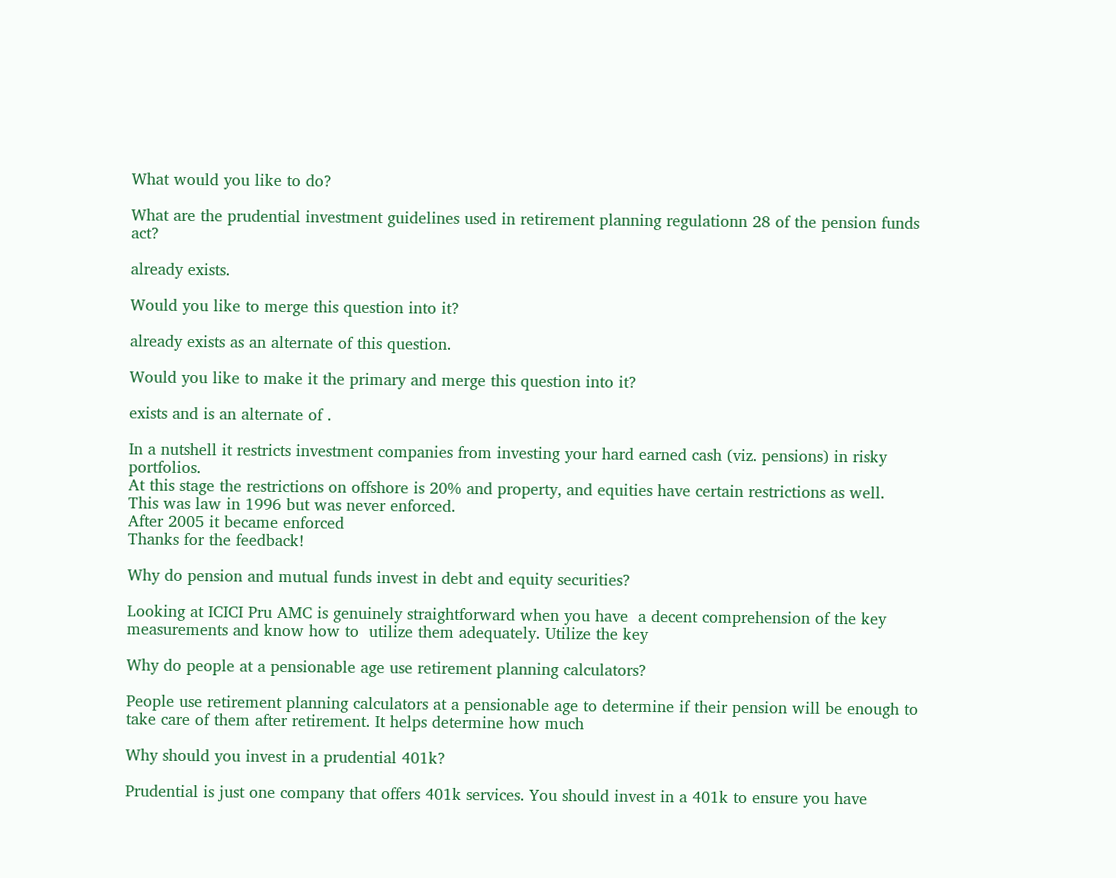What would you like to do?

What are the prudential investment guidelines used in retirement planning regulationn 28 of the pension funds act?

already exists.

Would you like to merge this question into it?

already exists as an alternate of this question.

Would you like to make it the primary and merge this question into it?

exists and is an alternate of .

In a nutshell it restricts investment companies from investing your hard earned cash (viz. pensions) in risky portfolios.
At this stage the restrictions on offshore is 20% and property, and equities have certain restrictions as well.
This was law in 1996 but was never enforced.
After 2005 it became enforced
Thanks for the feedback!

Why do pension and mutual funds invest in debt and equity securities?

Looking at ICICI Pru AMC is genuinely straightforward when you have  a decent comprehension of the key measurements and know how to  utilize them adequately. Utilize the key

Why do people at a pensionable age use retirement planning calculators?

People use retirement planning calculators at a pensionable age to determine if their pension will be enough to take care of them after retirement. It helps determine how much

Why should you invest in a prudential 401k?

Prudential is just one company that offers 401k services. You should invest in a 401k to ensure you have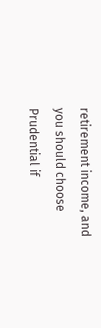retirement income, and you should choose Prudential if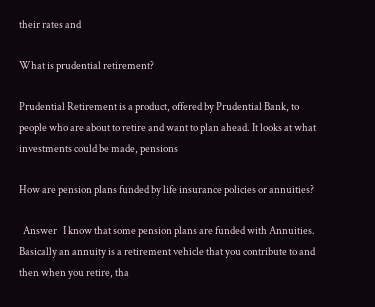their rates and

What is prudential retirement?

Prudential Retirement is a product, offered by Prudential Bank, to people who are about to retire and want to plan ahead. It looks at what investments could be made, pensions

How are pension plans funded by life insurance policies or annuities?

  Answer   I know that some pension plans are funded with Annuities. Basically an annuity is a retirement vehicle that you contribute to and then when you retire, tha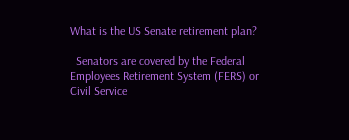What is the US Senate retirement plan?

  Senators are covered by the Federal Employees Retirement System (FERS) or Civil Service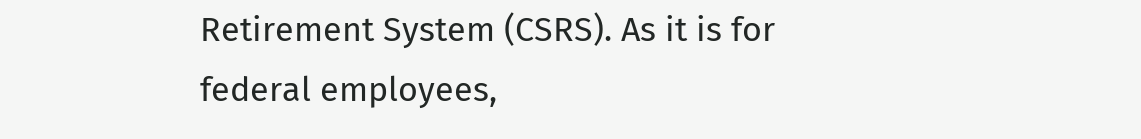Retirement System (CSRS). As it is for federal employees,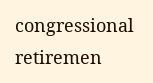congressional retiremen